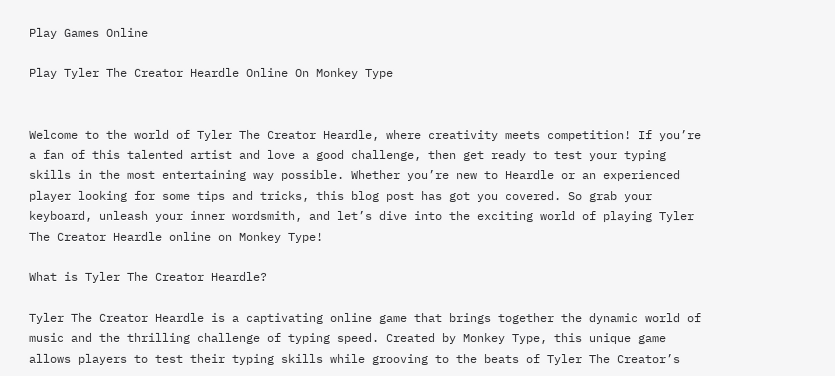Play Games Online

Play Tyler The Creator Heardle Online On Monkey Type


Welcome to the world of Tyler The Creator Heardle, where creativity meets competition! If you’re a fan of this talented artist and love a good challenge, then get ready to test your typing skills in the most entertaining way possible. Whether you’re new to Heardle or an experienced player looking for some tips and tricks, this blog post has got you covered. So grab your keyboard, unleash your inner wordsmith, and let’s dive into the exciting world of playing Tyler The Creator Heardle online on Monkey Type!

What is Tyler The Creator Heardle?

Tyler The Creator Heardle is a captivating online game that brings together the dynamic world of music and the thrilling challenge of typing speed. Created by Monkey Type, this unique game allows players to test their typing skills while grooving to the beats of Tyler The Creator’s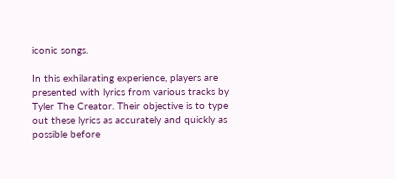iconic songs.

In this exhilarating experience, players are presented with lyrics from various tracks by Tyler The Creator. Their objective is to type out these lyrics as accurately and quickly as possible before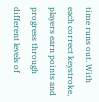time runs out. With each correct keystroke, players earn points and progress through different levels of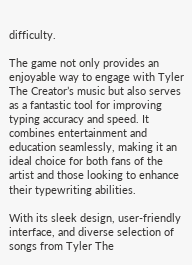difficulty.

The game not only provides an enjoyable way to engage with Tyler The Creator’s music but also serves as a fantastic tool for improving typing accuracy and speed. It combines entertainment and education seamlessly, making it an ideal choice for both fans of the artist and those looking to enhance their typewriting abilities.

With its sleek design, user-friendly interface, and diverse selection of songs from Tyler The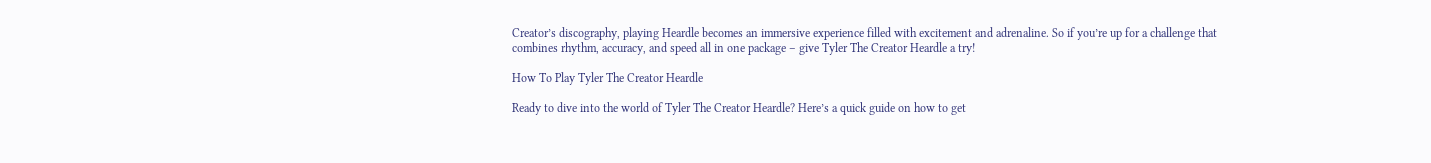Creator’s discography, playing Heardle becomes an immersive experience filled with excitement and adrenaline. So if you’re up for a challenge that combines rhythm, accuracy, and speed all in one package – give Tyler The Creator Heardle a try!

How To Play Tyler The Creator Heardle

Ready to dive into the world of Tyler The Creator Heardle? Here’s a quick guide on how to get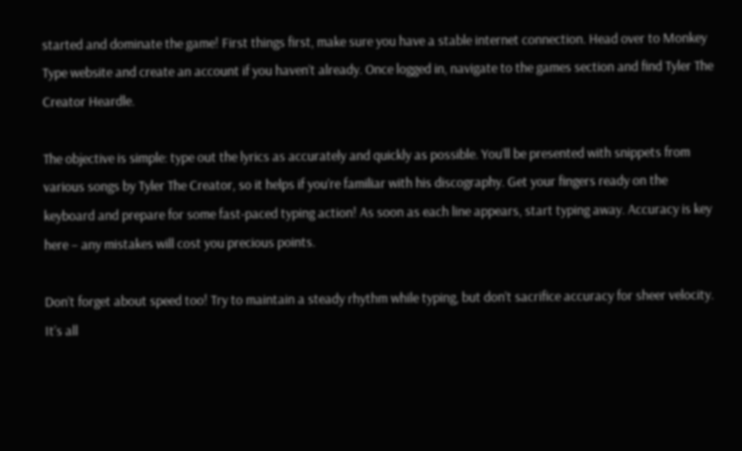started and dominate the game! First things first, make sure you have a stable internet connection. Head over to Monkey Type website and create an account if you haven’t already. Once logged in, navigate to the games section and find Tyler The Creator Heardle.

The objective is simple: type out the lyrics as accurately and quickly as possible. You’ll be presented with snippets from various songs by Tyler The Creator, so it helps if you’re familiar with his discography. Get your fingers ready on the keyboard and prepare for some fast-paced typing action! As soon as each line appears, start typing away. Accuracy is key here – any mistakes will cost you precious points.

Don’t forget about speed too! Try to maintain a steady rhythm while typing, but don’t sacrifice accuracy for sheer velocity. It’s all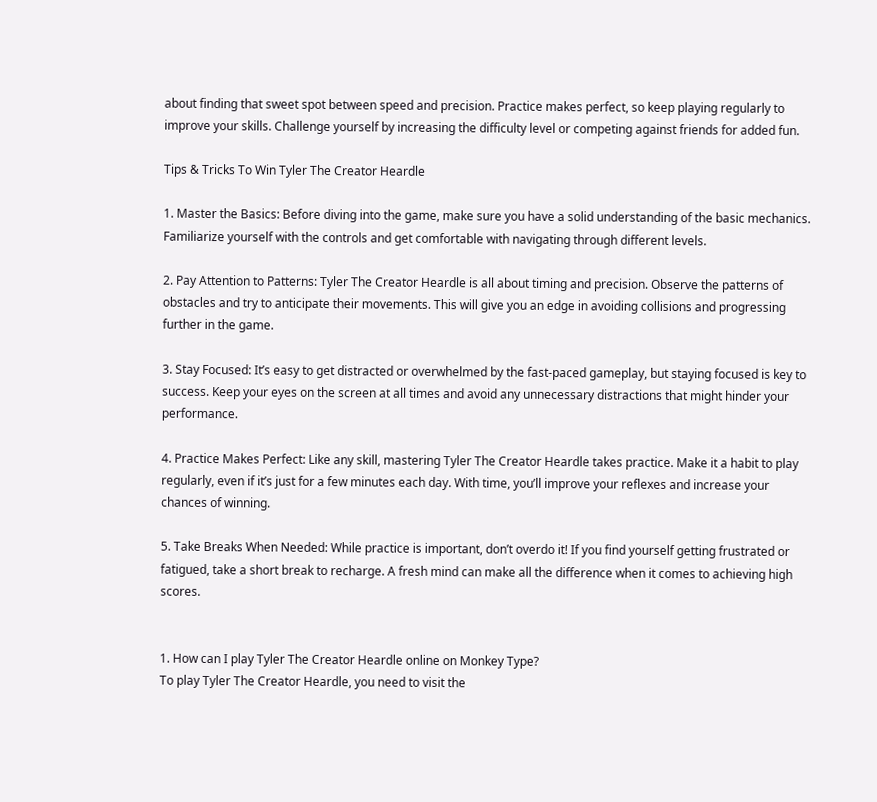about finding that sweet spot between speed and precision. Practice makes perfect, so keep playing regularly to improve your skills. Challenge yourself by increasing the difficulty level or competing against friends for added fun.

Tips & Tricks To Win Tyler The Creator Heardle

1. Master the Basics: Before diving into the game, make sure you have a solid understanding of the basic mechanics. Familiarize yourself with the controls and get comfortable with navigating through different levels.

2. Pay Attention to Patterns: Tyler The Creator Heardle is all about timing and precision. Observe the patterns of obstacles and try to anticipate their movements. This will give you an edge in avoiding collisions and progressing further in the game.

3. Stay Focused: It’s easy to get distracted or overwhelmed by the fast-paced gameplay, but staying focused is key to success. Keep your eyes on the screen at all times and avoid any unnecessary distractions that might hinder your performance.

4. Practice Makes Perfect: Like any skill, mastering Tyler The Creator Heardle takes practice. Make it a habit to play regularly, even if it’s just for a few minutes each day. With time, you’ll improve your reflexes and increase your chances of winning.

5. Take Breaks When Needed: While practice is important, don’t overdo it! If you find yourself getting frustrated or fatigued, take a short break to recharge. A fresh mind can make all the difference when it comes to achieving high scores.


1. How can I play Tyler The Creator Heardle online on Monkey Type?
To play Tyler The Creator Heardle, you need to visit the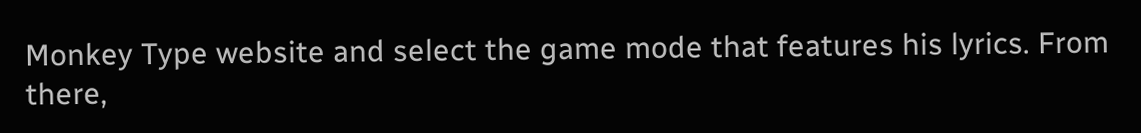Monkey Type website and select the game mode that features his lyrics. From there,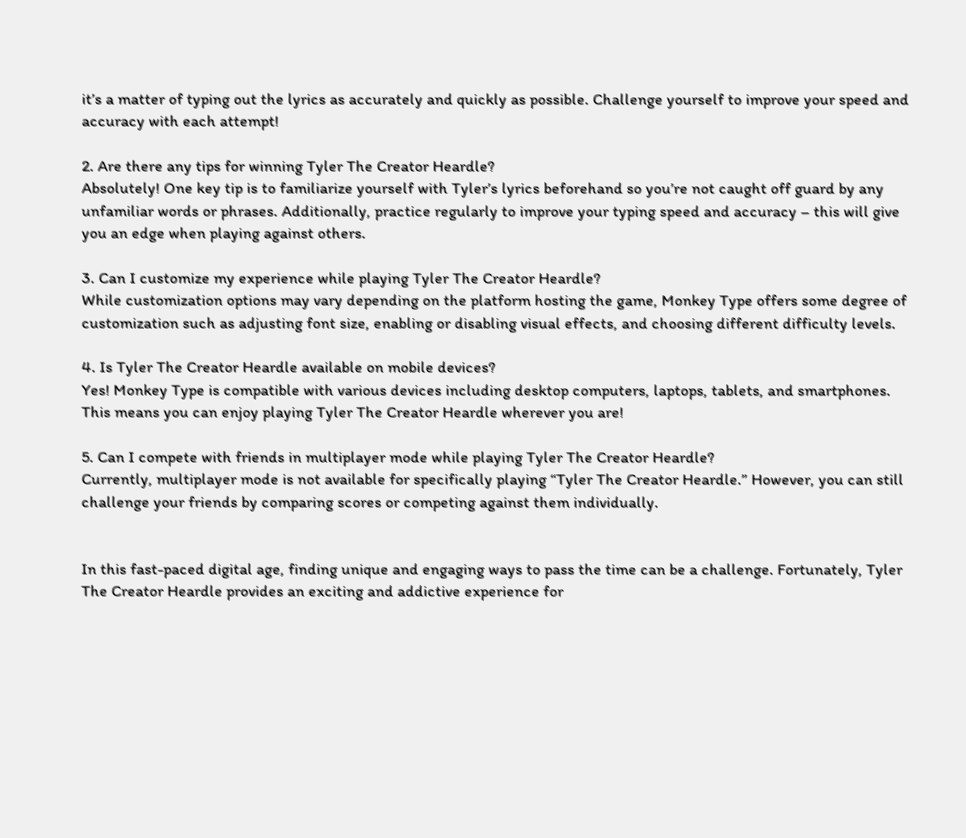it’s a matter of typing out the lyrics as accurately and quickly as possible. Challenge yourself to improve your speed and accuracy with each attempt!

2. Are there any tips for winning Tyler The Creator Heardle?
Absolutely! One key tip is to familiarize yourself with Tyler’s lyrics beforehand so you’re not caught off guard by any unfamiliar words or phrases. Additionally, practice regularly to improve your typing speed and accuracy – this will give you an edge when playing against others.

3. Can I customize my experience while playing Tyler The Creator Heardle?
While customization options may vary depending on the platform hosting the game, Monkey Type offers some degree of customization such as adjusting font size, enabling or disabling visual effects, and choosing different difficulty levels.

4. Is Tyler The Creator Heardle available on mobile devices?
Yes! Monkey Type is compatible with various devices including desktop computers, laptops, tablets, and smartphones. This means you can enjoy playing Tyler The Creator Heardle wherever you are!

5. Can I compete with friends in multiplayer mode while playing Tyler The Creator Heardle?
Currently, multiplayer mode is not available for specifically playing “Tyler The Creator Heardle.” However, you can still challenge your friends by comparing scores or competing against them individually.


In this fast-paced digital age, finding unique and engaging ways to pass the time can be a challenge. Fortunately, Tyler The Creator Heardle provides an exciting and addictive experience for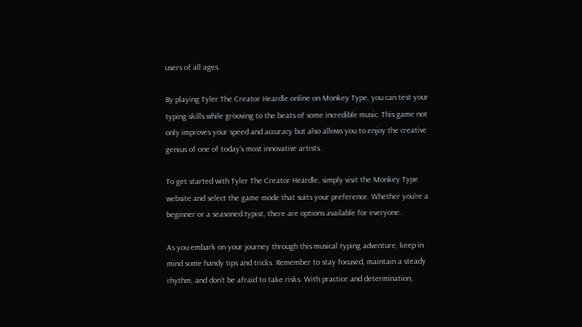users of all ages.

By playing Tyler The Creator Heardle online on Monkey Type, you can test your typing skills while grooving to the beats of some incredible music. This game not only improves your speed and accuracy but also allows you to enjoy the creative genius of one of today’s most innovative artists.

To get started with Tyler The Creator Heardle, simply visit the Monkey Type website and select the game mode that suits your preference. Whether you’re a beginner or a seasoned typist, there are options available for everyone.

As you embark on your journey through this musical typing adventure, keep in mind some handy tips and tricks. Remember to stay focused, maintain a steady rhythm, and don’t be afraid to take risks. With practice and determination,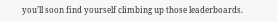you’ll soon find yourself climbing up those leaderboards.